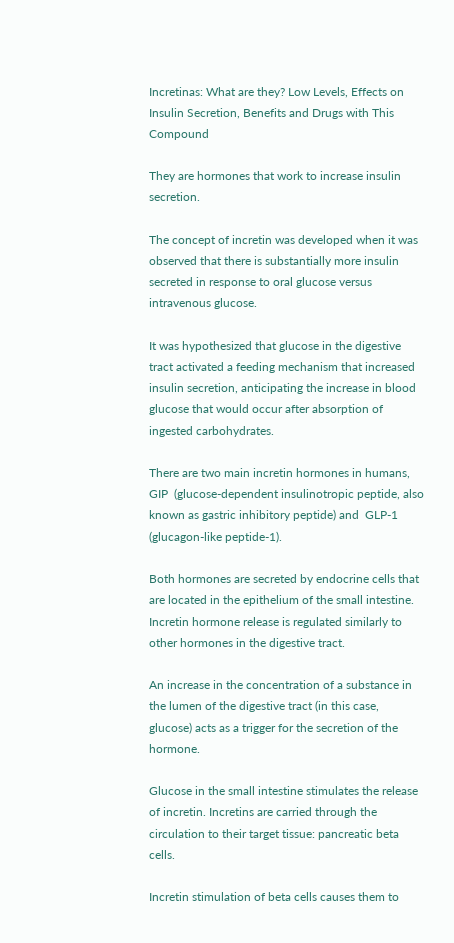Incretinas: What are they? Low Levels, Effects on Insulin Secretion, Benefits and Drugs with This Compound

They are hormones that work to increase insulin secretion.

The concept of incretin was developed when it was observed that there is substantially more insulin secreted in response to oral glucose versus intravenous glucose.

It was hypothesized that glucose in the digestive tract activated a feeding mechanism that increased insulin secretion, anticipating the increase in blood glucose that would occur after absorption of ingested carbohydrates.

There are two main incretin hormones in humans,  GIP  (glucose-dependent insulinotropic peptide, also known as gastric inhibitory peptide) and  GLP-1  (glucagon-like peptide-1).

Both hormones are secreted by endocrine cells that are located in the epithelium of the small intestine. Incretin hormone release is regulated similarly to other hormones in the digestive tract.

An increase in the concentration of a substance in the lumen of the digestive tract (in this case, glucose) acts as a trigger for the secretion of the hormone.

Glucose in the small intestine stimulates the release of incretin. Incretins are carried through the circulation to their target tissue: pancreatic beta cells.

Incretin stimulation of beta cells causes them to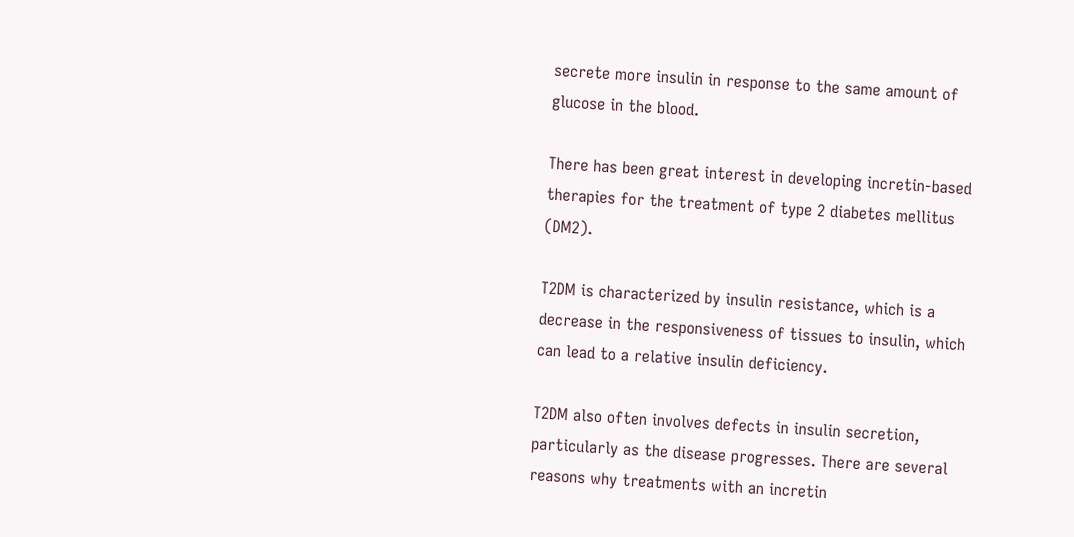secrete more insulin in response to the same amount of glucose in the blood.

There has been great interest in developing incretin-based therapies for the treatment of type 2 diabetes mellitus (DM2).

T2DM is characterized by insulin resistance, which is a decrease in the responsiveness of tissues to insulin, which can lead to a relative insulin deficiency.

T2DM also often involves defects in insulin secretion, particularly as the disease progresses. There are several reasons why treatments with an incretin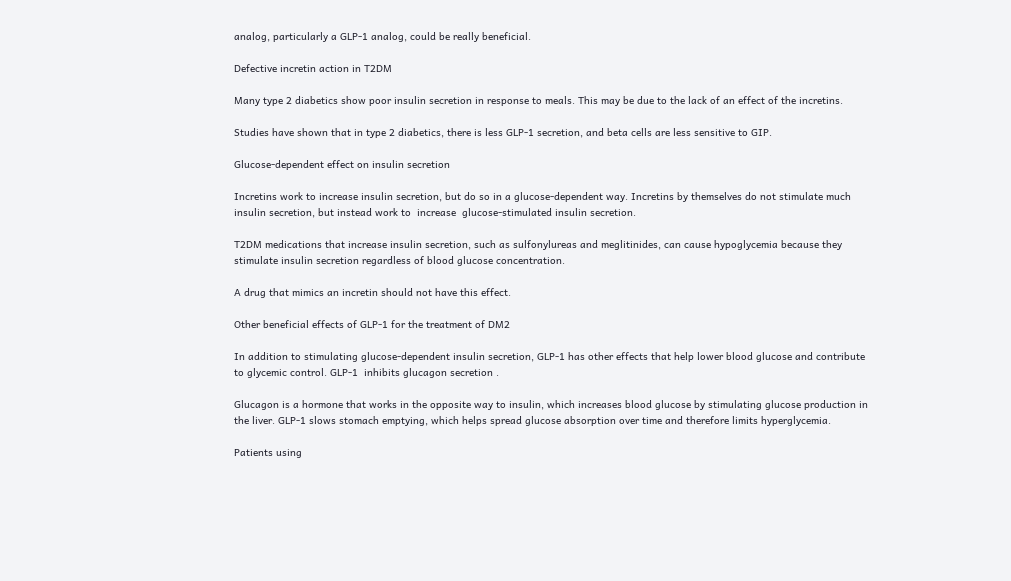analog, particularly a GLP-1 analog, could be really beneficial.

Defective incretin action in T2DM

Many type 2 diabetics show poor insulin secretion in response to meals. This may be due to the lack of an effect of the incretins.

Studies have shown that in type 2 diabetics, there is less GLP-1 secretion, and beta cells are less sensitive to GIP.

Glucose-dependent effect on insulin secretion

Incretins work to increase insulin secretion, but do so in a glucose-dependent way. Incretins by themselves do not stimulate much insulin secretion, but instead work to  increase  glucose-stimulated insulin secretion.

T2DM medications that increase insulin secretion, such as sulfonylureas and meglitinides, can cause hypoglycemia because they stimulate insulin secretion regardless of blood glucose concentration.

A drug that mimics an incretin should not have this effect.

Other beneficial effects of GLP-1 for the treatment of DM2

In addition to stimulating glucose-dependent insulin secretion, GLP-1 has other effects that help lower blood glucose and contribute to glycemic control. GLP-1  inhibits glucagon secretion .

Glucagon is a hormone that works in the opposite way to insulin, which increases blood glucose by stimulating glucose production in the liver. GLP-1 slows stomach emptying, which helps spread glucose absorption over time and therefore limits hyperglycemia.

Patients using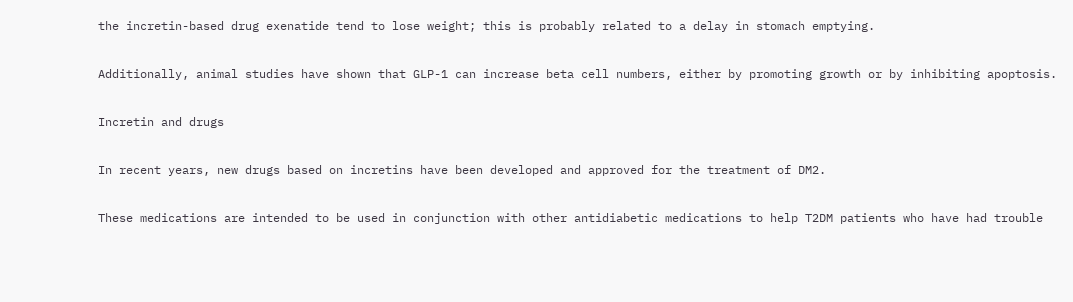the incretin-based drug exenatide tend to lose weight; this is probably related to a delay in stomach emptying.

Additionally, animal studies have shown that GLP-1 can increase beta cell numbers, either by promoting growth or by inhibiting apoptosis.

Incretin and drugs

In recent years, new drugs based on incretins have been developed and approved for the treatment of DM2.

These medications are intended to be used in conjunction with other antidiabetic medications to help T2DM patients who have had trouble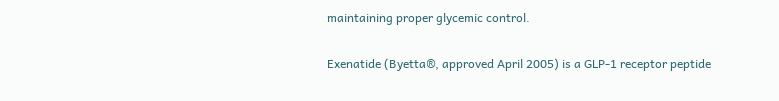maintaining proper glycemic control.

Exenatide (Byetta®, approved April 2005) is a GLP-1 receptor peptide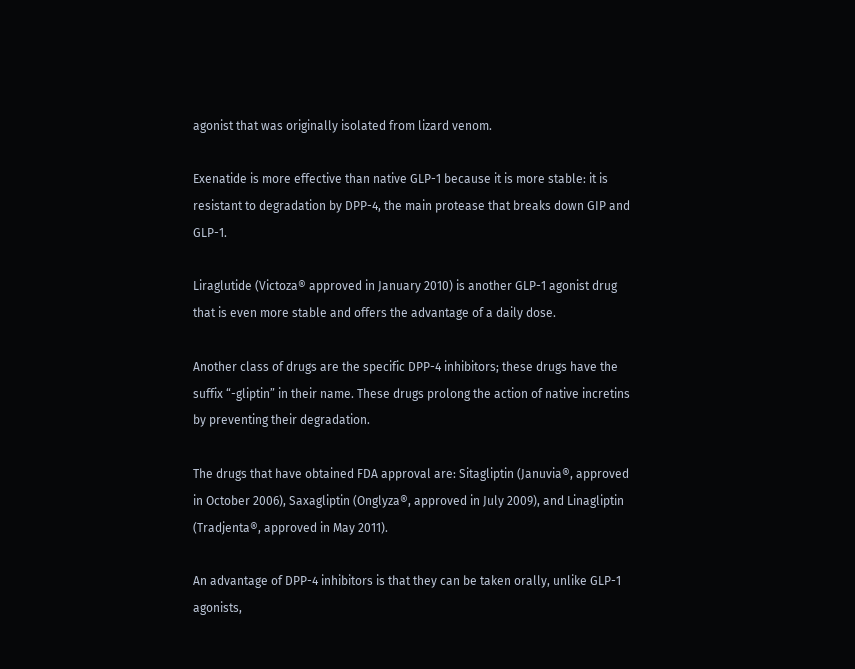agonist that was originally isolated from lizard venom.

Exenatide is more effective than native GLP-1 because it is more stable: it is resistant to degradation by DPP-4, the main protease that breaks down GIP and GLP-1.

Liraglutide (Victoza® approved in January 2010) is another GLP-1 agonist drug that is even more stable and offers the advantage of a daily dose.

Another class of drugs are the specific DPP-4 inhibitors; these drugs have the suffix “-gliptin” in their name. These drugs prolong the action of native incretins by preventing their degradation.

The drugs that have obtained FDA approval are: Sitagliptin (Januvia®, approved in October 2006), Saxagliptin (Onglyza®, approved in July 2009), and Linagliptin (Tradjenta®, approved in May 2011).

An advantage of DPP-4 inhibitors is that they can be taken orally, unlike GLP-1 agonists,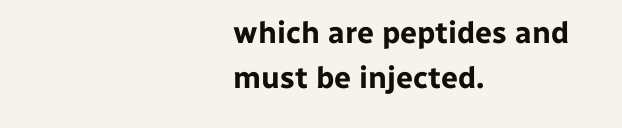which are peptides and must be injected.